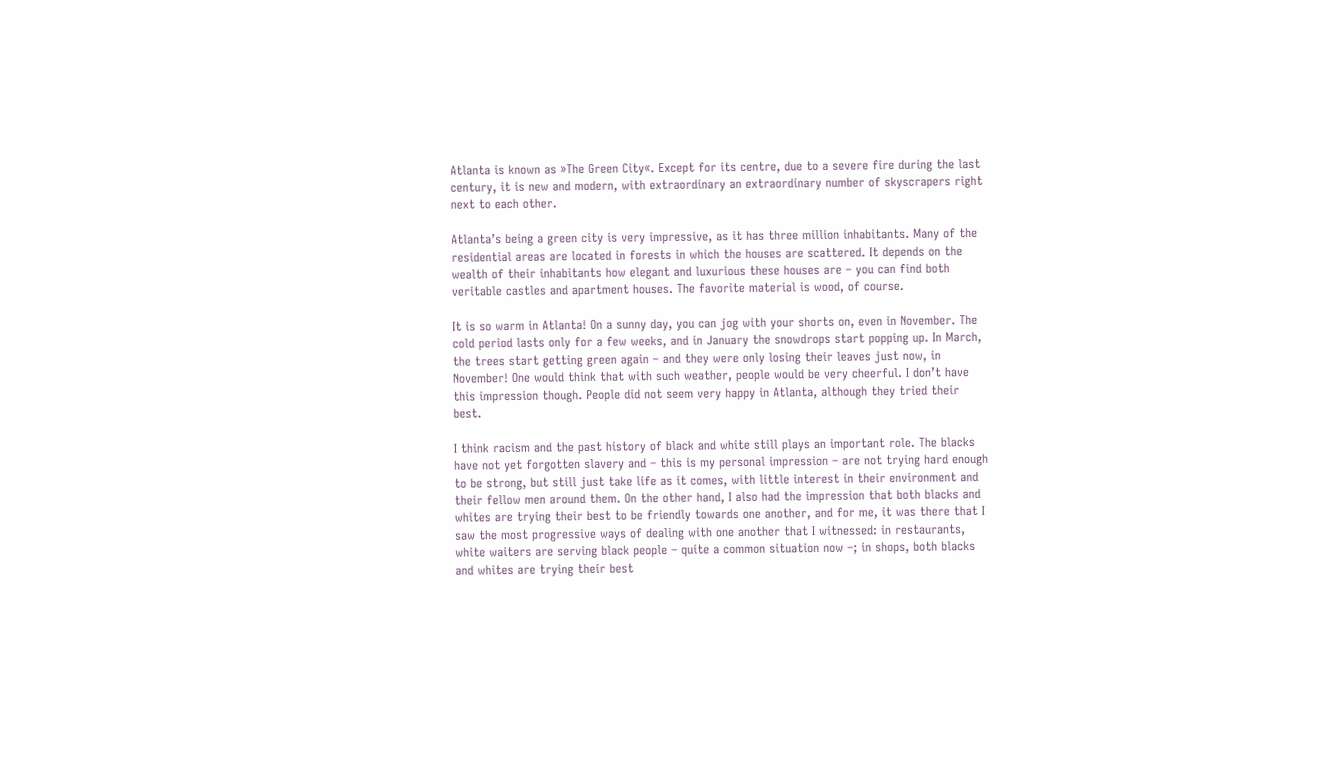Atlanta is known as »The Green City«. Except for its centre, due to a severe fire during the last century, it is new and modern, with extraordinary an extraordinary number of skyscrapers right next to each other.

Atlanta’s being a green city is very impressive, as it has three million inhabitants. Many of the residential areas are located in forests in which the houses are scattered. It depends on the wealth of their inhabitants how elegant and luxurious these houses are – you can find both veritable castles and apartment houses. The favorite material is wood, of course.

It is so warm in Atlanta! On a sunny day, you can jog with your shorts on, even in November. The cold period lasts only for a few weeks, and in January the snowdrops start popping up. In March, the trees start getting green again – and they were only losing their leaves just now, in November! One would think that with such weather, people would be very cheerful. I don’t have this impression though. People did not seem very happy in Atlanta, although they tried their best.

I think racism and the past history of black and white still plays an important role. The blacks have not yet forgotten slavery and – this is my personal impression – are not trying hard enough to be strong, but still just take life as it comes, with little interest in their environment and their fellow men around them. On the other hand, I also had the impression that both blacks and whites are trying their best to be friendly towards one another, and for me, it was there that I saw the most progressive ways of dealing with one another that I witnessed: in restaurants, white waiters are serving black people – quite a common situation now –; in shops, both blacks and whites are trying their best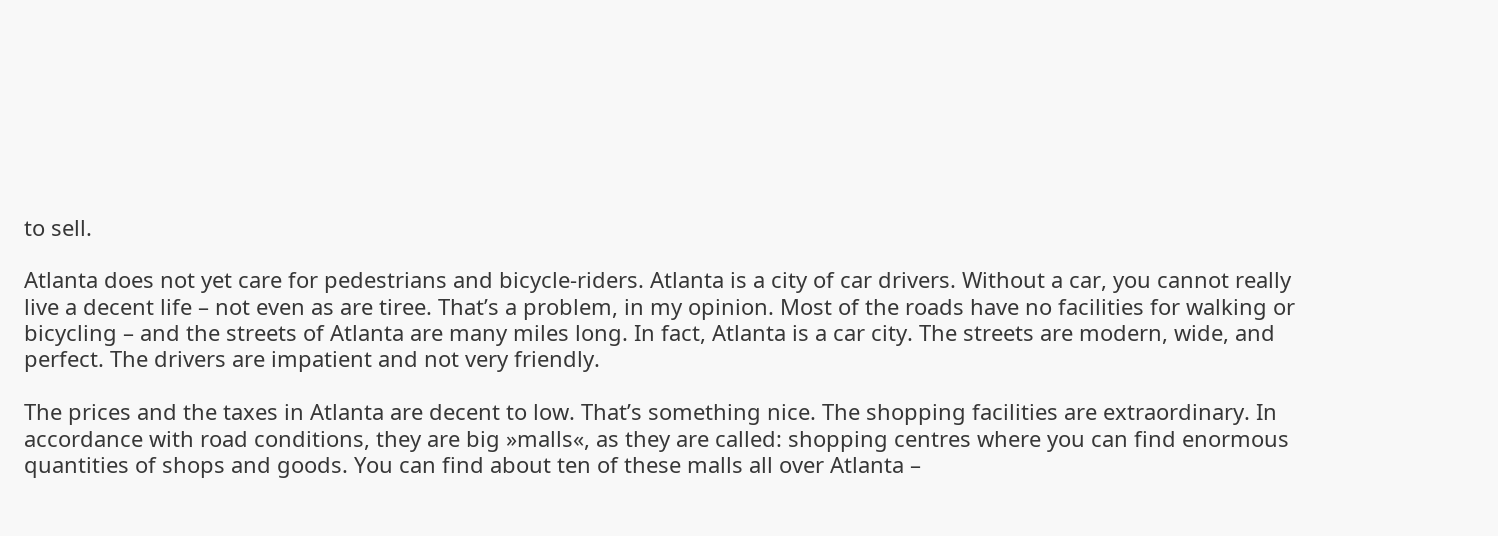to sell.

Atlanta does not yet care for pedestrians and bicycle-riders. Atlanta is a city of car drivers. Without a car, you cannot really live a decent life – not even as are tiree. That’s a problem, in my opinion. Most of the roads have no facilities for walking or bicycling – and the streets of Atlanta are many miles long. In fact, Atlanta is a car city. The streets are modern, wide, and perfect. The drivers are impatient and not very friendly.

The prices and the taxes in Atlanta are decent to low. That’s something nice. The shopping facilities are extraordinary. In accordance with road conditions, they are big »malls«, as they are called: shopping centres where you can find enormous quantities of shops and goods. You can find about ten of these malls all over Atlanta –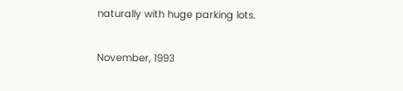naturally with huge parking lots.

November, 1993